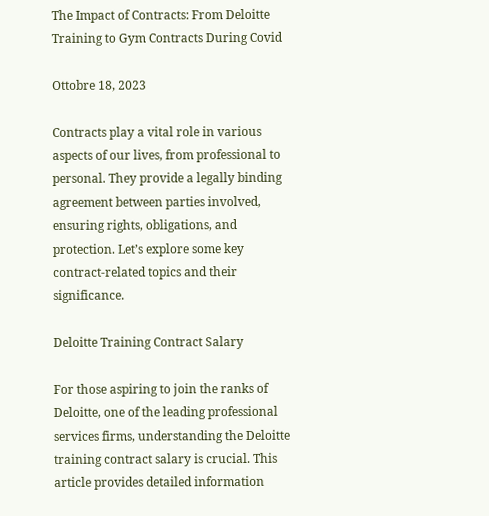The Impact of Contracts: From Deloitte Training to Gym Contracts During Covid

Ottobre 18, 2023

Contracts play a vital role in various aspects of our lives, from professional to personal. They provide a legally binding agreement between parties involved, ensuring rights, obligations, and protection. Let’s explore some key contract-related topics and their significance.

Deloitte Training Contract Salary

For those aspiring to join the ranks of Deloitte, one of the leading professional services firms, understanding the Deloitte training contract salary is crucial. This article provides detailed information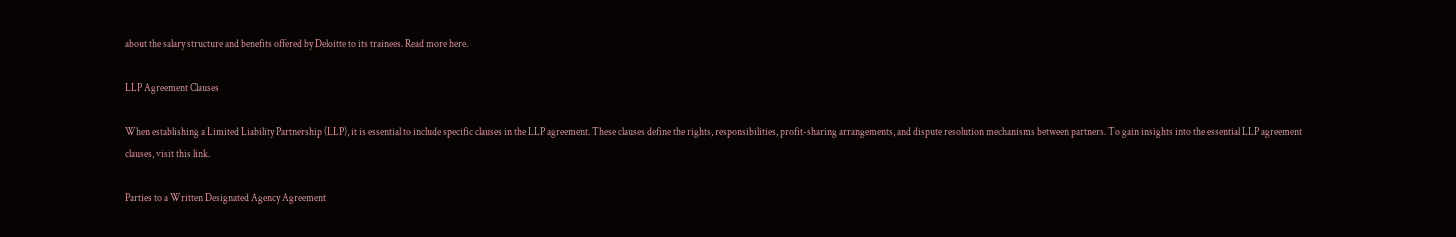about the salary structure and benefits offered by Deloitte to its trainees. Read more here.

LLP Agreement Clauses

When establishing a Limited Liability Partnership (LLP), it is essential to include specific clauses in the LLP agreement. These clauses define the rights, responsibilities, profit-sharing arrangements, and dispute resolution mechanisms between partners. To gain insights into the essential LLP agreement clauses, visit this link.

Parties to a Written Designated Agency Agreement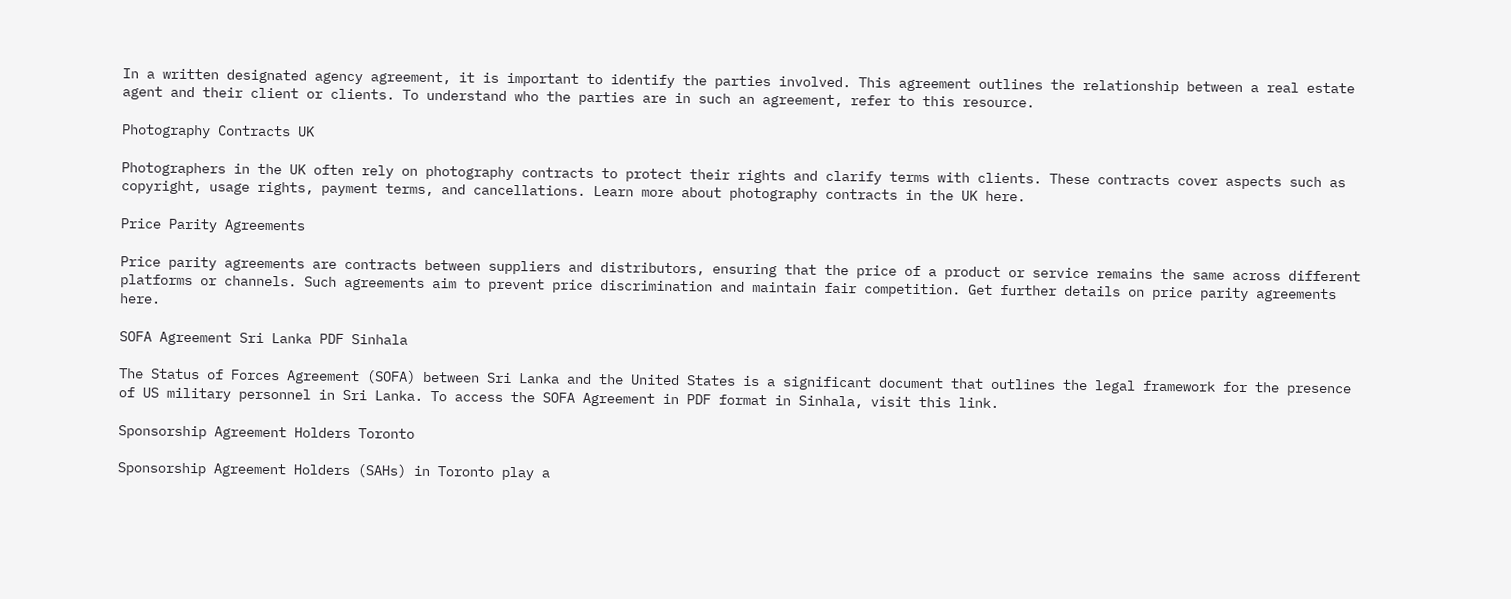In a written designated agency agreement, it is important to identify the parties involved. This agreement outlines the relationship between a real estate agent and their client or clients. To understand who the parties are in such an agreement, refer to this resource.

Photography Contracts UK

Photographers in the UK often rely on photography contracts to protect their rights and clarify terms with clients. These contracts cover aspects such as copyright, usage rights, payment terms, and cancellations. Learn more about photography contracts in the UK here.

Price Parity Agreements

Price parity agreements are contracts between suppliers and distributors, ensuring that the price of a product or service remains the same across different platforms or channels. Such agreements aim to prevent price discrimination and maintain fair competition. Get further details on price parity agreements here.

SOFA Agreement Sri Lanka PDF Sinhala

The Status of Forces Agreement (SOFA) between Sri Lanka and the United States is a significant document that outlines the legal framework for the presence of US military personnel in Sri Lanka. To access the SOFA Agreement in PDF format in Sinhala, visit this link.

Sponsorship Agreement Holders Toronto

Sponsorship Agreement Holders (SAHs) in Toronto play a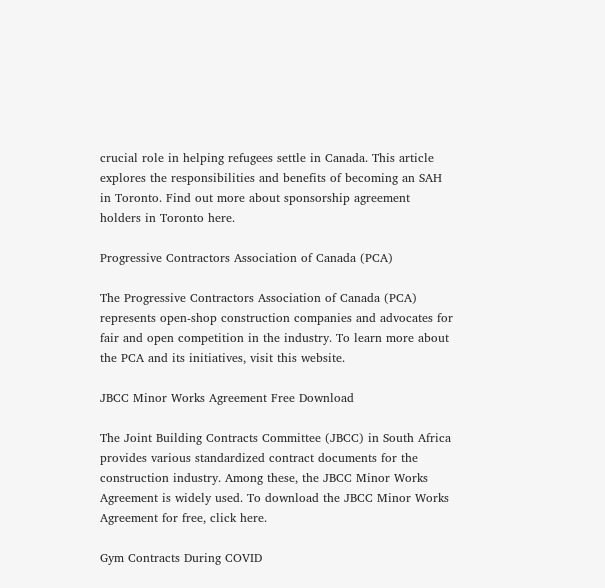crucial role in helping refugees settle in Canada. This article explores the responsibilities and benefits of becoming an SAH in Toronto. Find out more about sponsorship agreement holders in Toronto here.

Progressive Contractors Association of Canada (PCA)

The Progressive Contractors Association of Canada (PCA) represents open-shop construction companies and advocates for fair and open competition in the industry. To learn more about the PCA and its initiatives, visit this website.

JBCC Minor Works Agreement Free Download

The Joint Building Contracts Committee (JBCC) in South Africa provides various standardized contract documents for the construction industry. Among these, the JBCC Minor Works Agreement is widely used. To download the JBCC Minor Works Agreement for free, click here.

Gym Contracts During COVID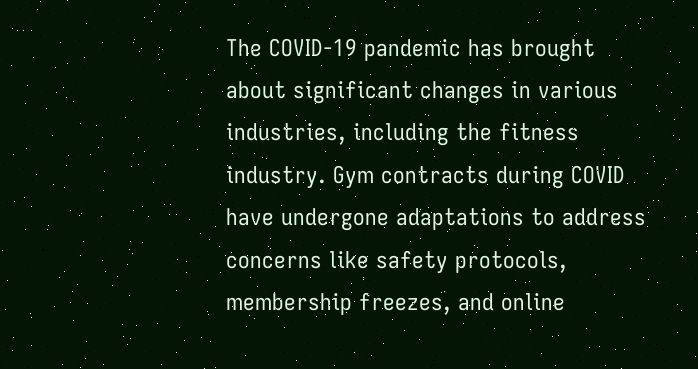The COVID-19 pandemic has brought about significant changes in various industries, including the fitness industry. Gym contracts during COVID have undergone adaptations to address concerns like safety protocols, membership freezes, and online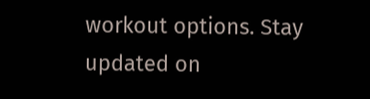workout options. Stay updated on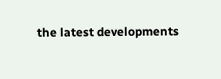the latest developments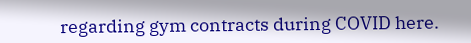regarding gym contracts during COVID here.